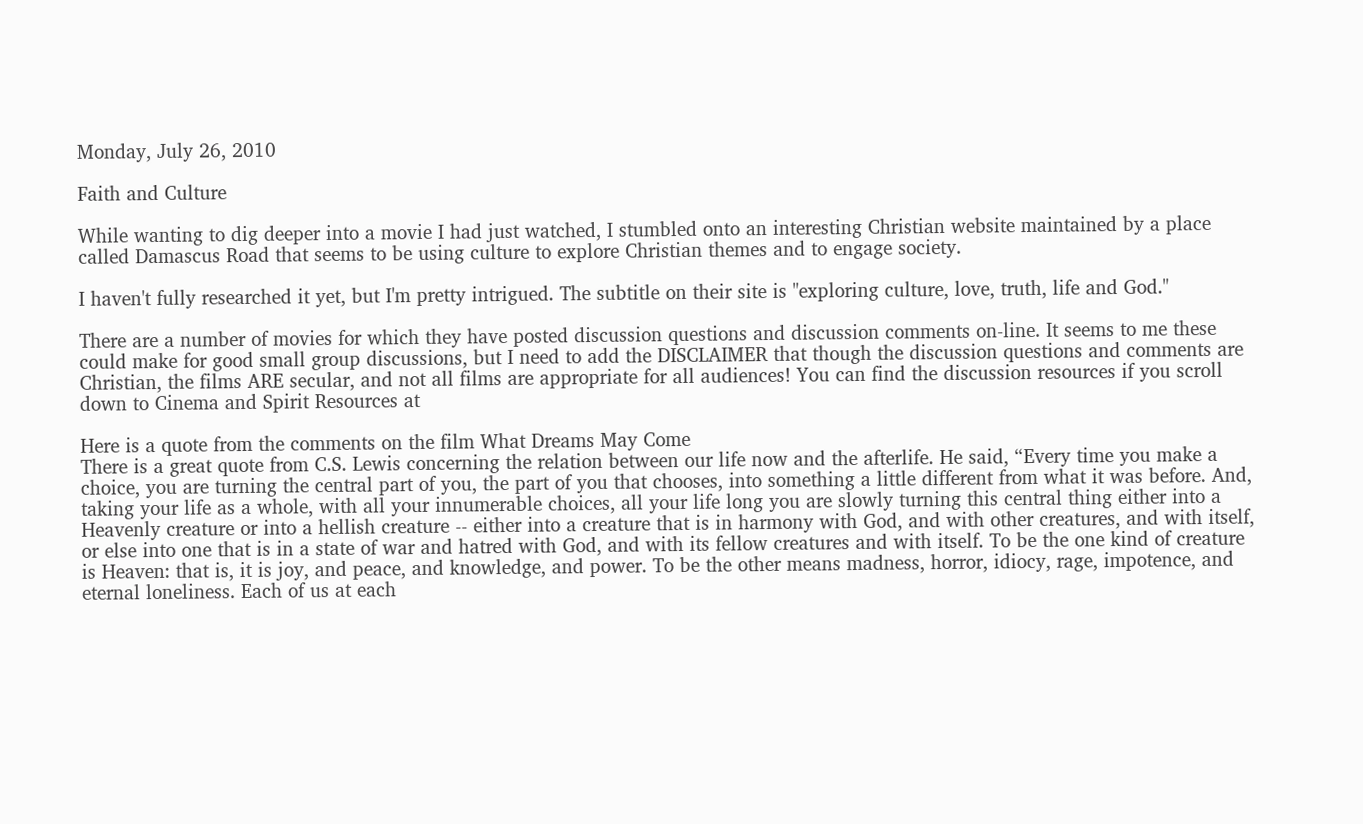Monday, July 26, 2010

Faith and Culture

While wanting to dig deeper into a movie I had just watched, I stumbled onto an interesting Christian website maintained by a place called Damascus Road that seems to be using culture to explore Christian themes and to engage society.

I haven't fully researched it yet, but I'm pretty intrigued. The subtitle on their site is "exploring culture, love, truth, life and God."

There are a number of movies for which they have posted discussion questions and discussion comments on-line. It seems to me these could make for good small group discussions, but I need to add the DISCLAIMER that though the discussion questions and comments are Christian, the films ARE secular, and not all films are appropriate for all audiences! You can find the discussion resources if you scroll down to Cinema and Spirit Resources at

Here is a quote from the comments on the film What Dreams May Come
There is a great quote from C.S. Lewis concerning the relation between our life now and the afterlife. He said, “Every time you make a choice, you are turning the central part of you, the part of you that chooses, into something a little different from what it was before. And, taking your life as a whole, with all your innumerable choices, all your life long you are slowly turning this central thing either into a Heavenly creature or into a hellish creature -- either into a creature that is in harmony with God, and with other creatures, and with itself, or else into one that is in a state of war and hatred with God, and with its fellow creatures and with itself. To be the one kind of creature is Heaven: that is, it is joy, and peace, and knowledge, and power. To be the other means madness, horror, idiocy, rage, impotence, and eternal loneliness. Each of us at each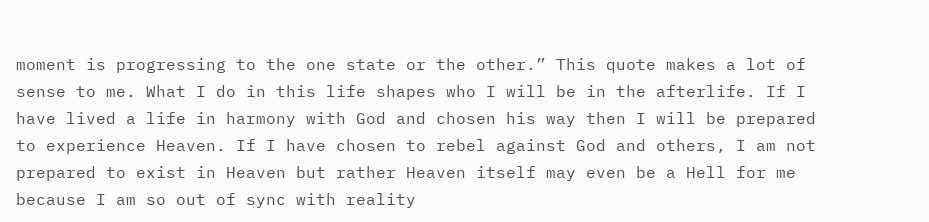moment is progressing to the one state or the other.” This quote makes a lot of sense to me. What I do in this life shapes who I will be in the afterlife. If I have lived a life in harmony with God and chosen his way then I will be prepared to experience Heaven. If I have chosen to rebel against God and others, I am not prepared to exist in Heaven but rather Heaven itself may even be a Hell for me because I am so out of sync with reality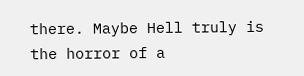there. Maybe Hell truly is the horror of a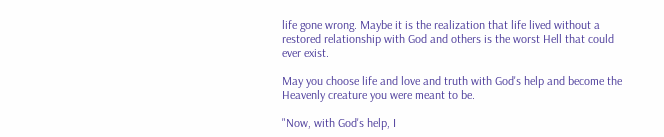life gone wrong. Maybe it is the realization that life lived without a restored relationship with God and others is the worst Hell that could ever exist.

May you choose life and love and truth with God's help and become the Heavenly creature you were meant to be.

"Now, with God's help, I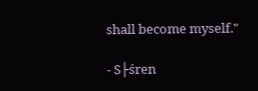shall become myself."

- S├śren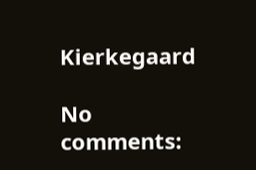Kierkegaard

No comments: